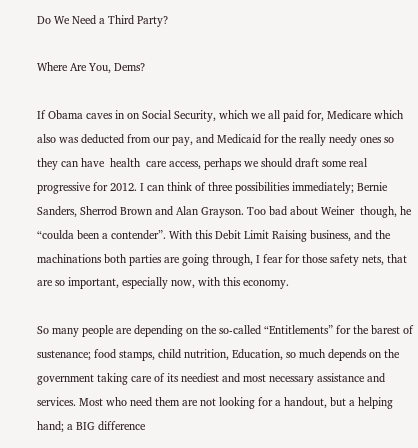Do We Need a Third Party?

Where Are You, Dems?

If Obama caves in on Social Security, which we all paid for, Medicare which also was deducted from our pay, and Medicaid for the really needy ones so they can have  health  care access, perhaps we should draft some real progressive for 2012. I can think of three possibilities immediately; Bernie Sanders, Sherrod Brown and Alan Grayson. Too bad about Weiner  though, he “coulda been a contender”. With this Debit Limit Raising business, and the machinations both parties are going through, I fear for those safety nets, that are so important, especially now, with this economy.

So many people are depending on the so-called “Entitlements” for the barest of sustenance; food stamps, child nutrition, Education, so much depends on the government taking care of its neediest and most necessary assistance and services. Most who need them are not looking for a handout, but a helping hand; a BIG difference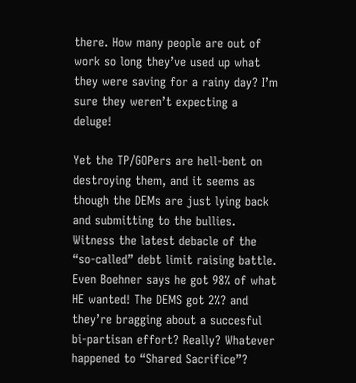there. How many people are out of work so long they’ve used up what they were saving for a rainy day? I’m sure they weren’t expecting a deluge!

Yet the TP/GOPers are hell-bent on destroying them, and it seems as though the DEMs are just lying back and submitting to the bullies. Witness the latest debacle of the “so-called” debt limit raising battle. Even Boehner says he got 98% of what HE wanted! The DEMS got 2%? and they’re bragging about a succesful bi-partisan effort? Really? Whatever happened to “Shared Sacrifice”?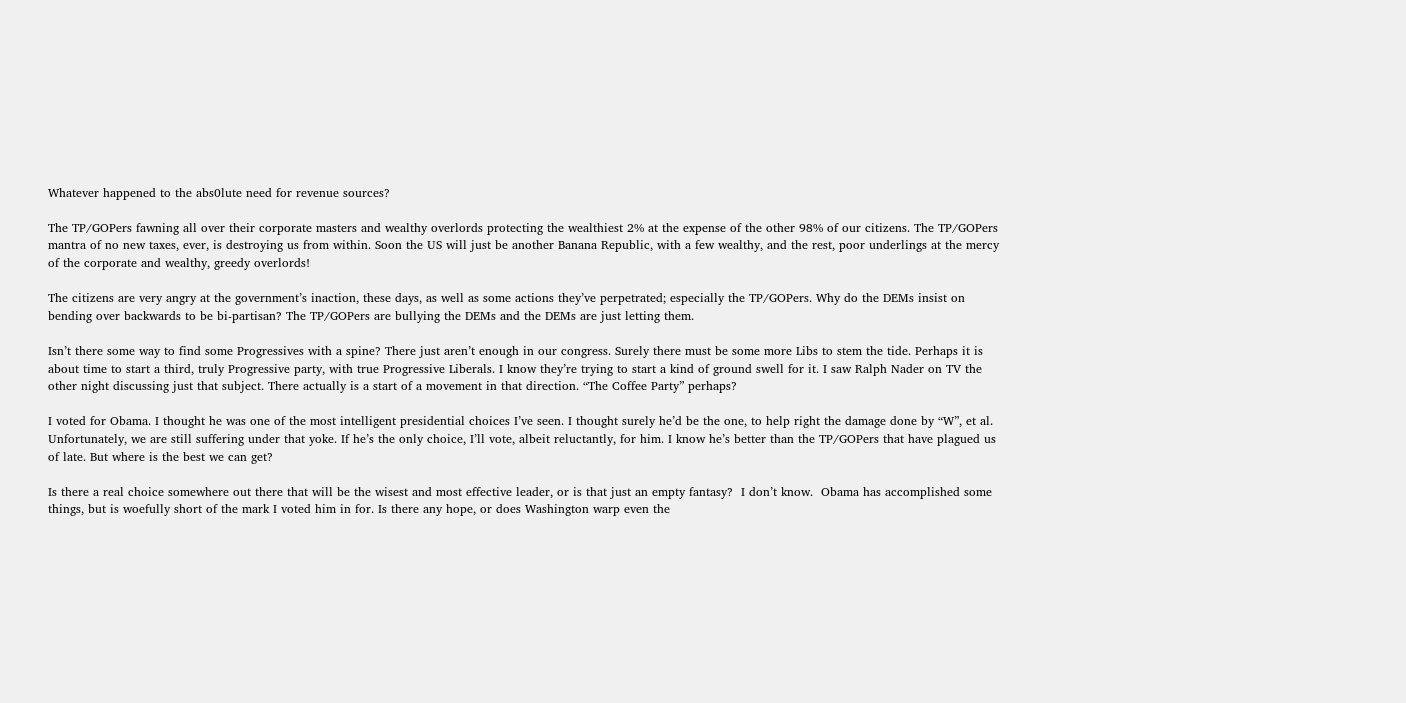Whatever happened to the abs0lute need for revenue sources?

The TP/GOPers fawning all over their corporate masters and wealthy overlords protecting the wealthiest 2% at the expense of the other 98% of our citizens. The TP/GOPers mantra of no new taxes, ever, is destroying us from within. Soon the US will just be another Banana Republic, with a few wealthy, and the rest, poor underlings at the mercy of the corporate and wealthy, greedy overlords!

The citizens are very angry at the government’s inaction, these days, as well as some actions they’ve perpetrated; especially the TP/GOPers. Why do the DEMs insist on bending over backwards to be bi-partisan? The TP/GOPers are bullying the DEMs and the DEMs are just letting them.

Isn’t there some way to find some Progressives with a spine? There just aren’t enough in our congress. Surely there must be some more Libs to stem the tide. Perhaps it is about time to start a third, truly Progressive party, with true Progressive Liberals. I know they’re trying to start a kind of ground swell for it. I saw Ralph Nader on TV the other night discussing just that subject. There actually is a start of a movement in that direction. “The Coffee Party” perhaps?

I voted for Obama. I thought he was one of the most intelligent presidential choices I’ve seen. I thought surely he’d be the one, to help right the damage done by “W”, et al. Unfortunately, we are still suffering under that yoke. If he’s the only choice, I’ll vote, albeit reluctantly, for him. I know he’s better than the TP/GOPers that have plagued us of late. But where is the best we can get?

Is there a real choice somewhere out there that will be the wisest and most effective leader, or is that just an empty fantasy?  I don’t know.  Obama has accomplished some things, but is woefully short of the mark I voted him in for. Is there any hope, or does Washington warp even the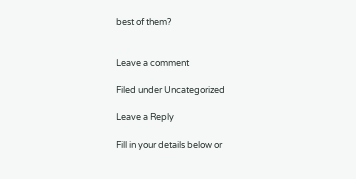best of them?


Leave a comment

Filed under Uncategorized

Leave a Reply

Fill in your details below or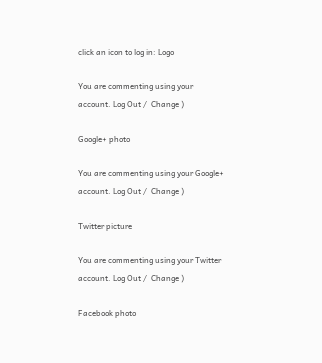click an icon to log in: Logo

You are commenting using your account. Log Out /  Change )

Google+ photo

You are commenting using your Google+ account. Log Out /  Change )

Twitter picture

You are commenting using your Twitter account. Log Out /  Change )

Facebook photo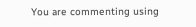You are commenting using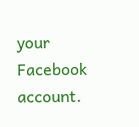your Facebook account.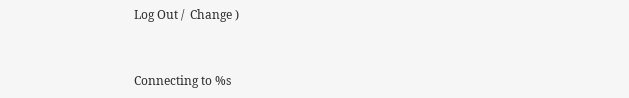Log Out /  Change )


Connecting to %s